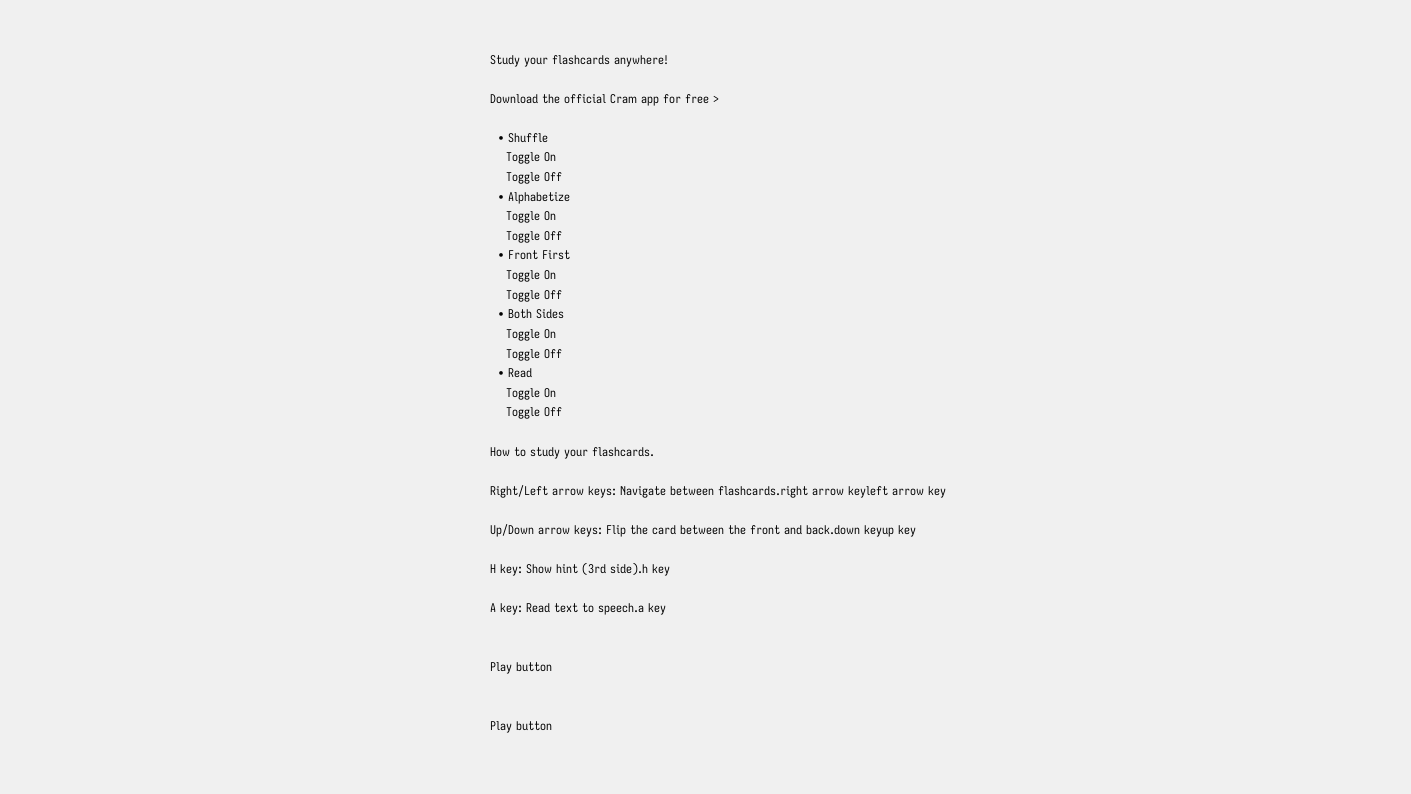Study your flashcards anywhere!

Download the official Cram app for free >

  • Shuffle
    Toggle On
    Toggle Off
  • Alphabetize
    Toggle On
    Toggle Off
  • Front First
    Toggle On
    Toggle Off
  • Both Sides
    Toggle On
    Toggle Off
  • Read
    Toggle On
    Toggle Off

How to study your flashcards.

Right/Left arrow keys: Navigate between flashcards.right arrow keyleft arrow key

Up/Down arrow keys: Flip the card between the front and back.down keyup key

H key: Show hint (3rd side).h key

A key: Read text to speech.a key


Play button


Play button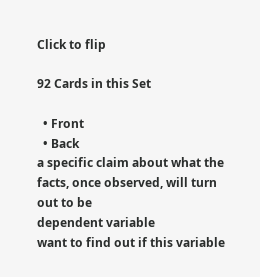Click to flip

92 Cards in this Set

  • Front
  • Back
a specific claim about what the facts, once observed, will turn out to be
dependent variable
want to find out if this variable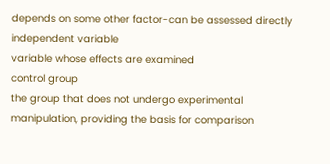depends on some other factor-can be assessed directly
independent variable
variable whose effects are examined
control group
the group that does not undergo experimental manipulation, providing the basis for comparison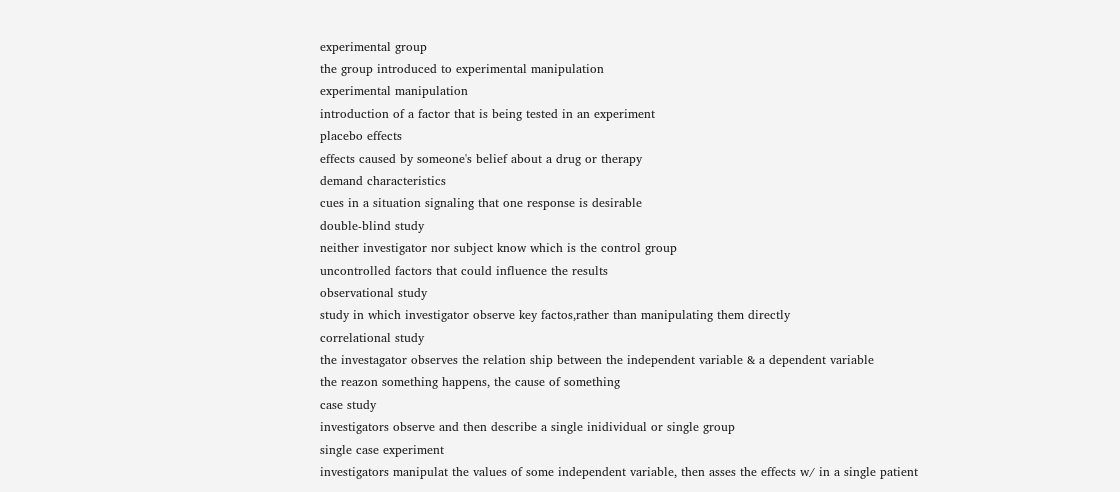experimental group
the group introduced to experimental manipulation
experimental manipulation
introduction of a factor that is being tested in an experiment
placebo effects
effects caused by someone's belief about a drug or therapy
demand characteristics
cues in a situation signaling that one response is desirable
double-blind study
neither investigator nor subject know which is the control group
uncontrolled factors that could influence the results
observational study
study in which investigator observe key factos,rather than manipulating them directly
correlational study
the investagator observes the relation ship between the independent variable & a dependent variable
the reazon something happens, the cause of something
case study
investigators observe and then describe a single inidividual or single group
single case experiment
investigators manipulat the values of some independent variable, then asses the effects w/ in a single patient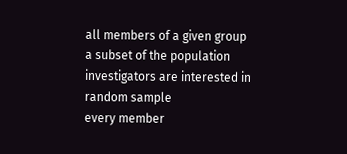all members of a given group
a subset of the population investigators are interested in
random sample
every member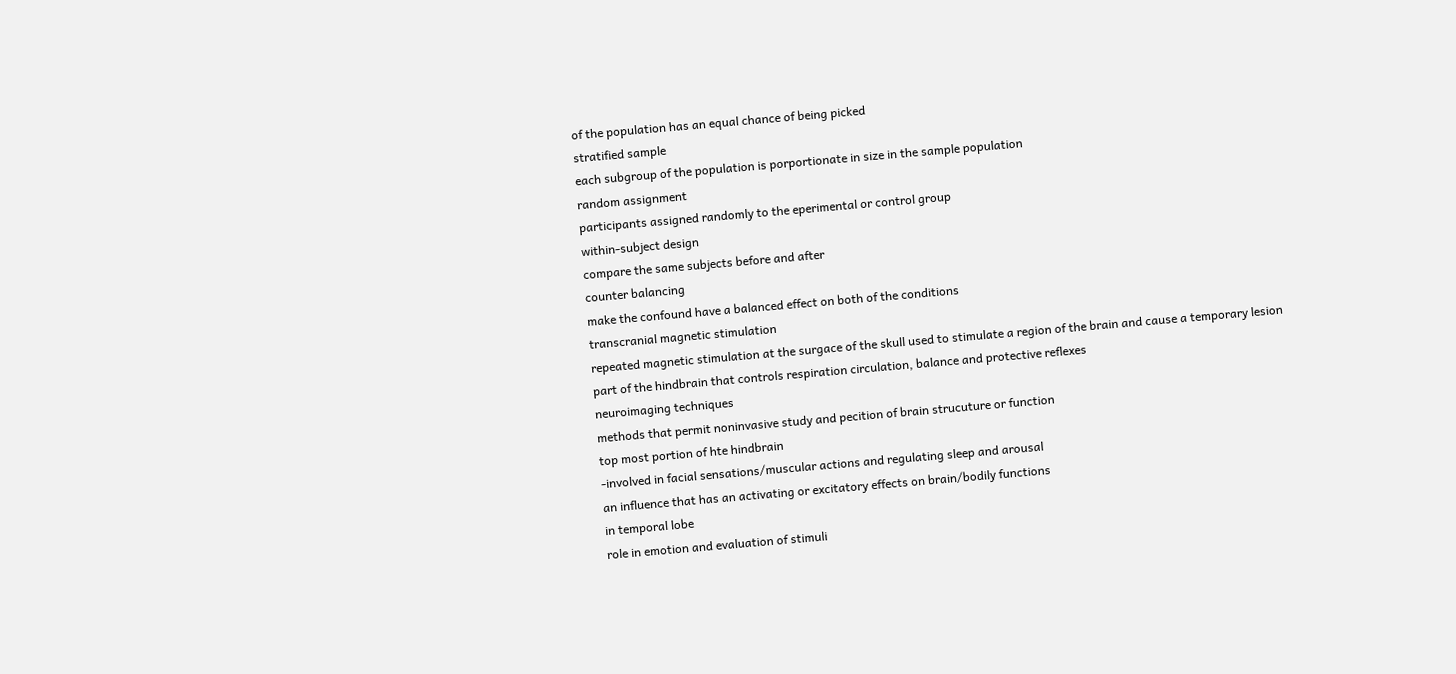of the population has an equal chance of being picked
stratified sample
each subgroup of the population is porportionate in size in the sample population
random assignment
participants assigned randomly to the eperimental or control group
within-subject design
compare the same subjects before and after
counter balancing
make the confound have a balanced effect on both of the conditions
transcranial magnetic stimulation
repeated magnetic stimulation at the surgace of the skull used to stimulate a region of the brain and cause a temporary lesion
part of the hindbrain that controls respiration circulation, balance and protective reflexes
neuroimaging techniques
methods that permit noninvasive study and pecition of brain strucuture or function
top most portion of hte hindbrain
-involved in facial sensations/muscular actions and regulating sleep and arousal
an influence that has an activating or excitatory effects on brain/bodily functions
in temporal lobe
role in emotion and evaluation of stimuli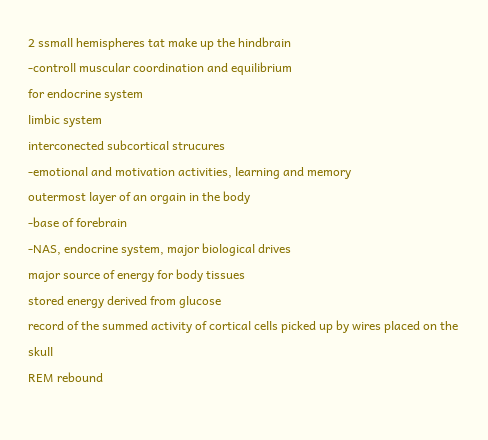2 ssmall hemispheres tat make up the hindbrain
-controll muscular coordination and equilibrium
for endocrine system
limbic system
interconected subcortical strucures
-emotional and motivation activities, learning and memory
outermost layer of an orgain in the body
-base of forebrain
-NAS, endocrine system, major biological drives
major source of energy for body tissues
stored energy derived from glucose
record of the summed activity of cortical cells picked up by wires placed on the skull
REM rebound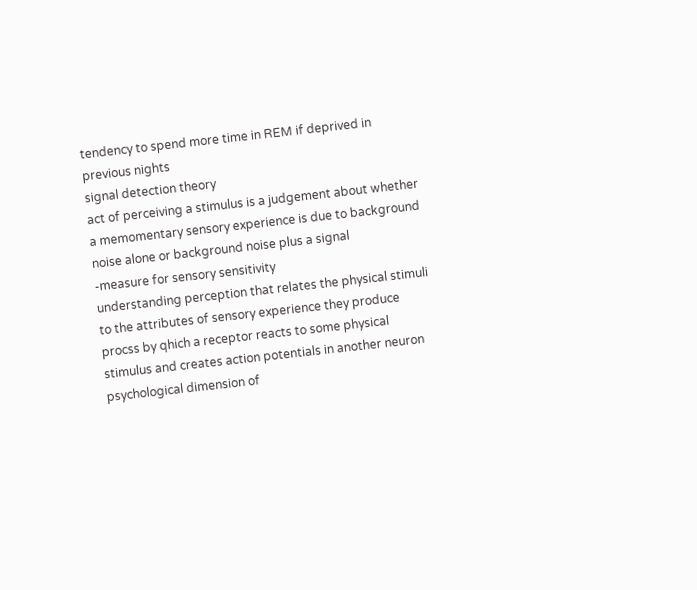tendency to spend more time in REM if deprived in previous nights
signal detection theory
act of perceiving a stimulus is a judgement about whether a memomentary sensory experience is due to background noise alone or background noise plus a signal
-measure for sensory sensitivity
understanding perception that relates the physical stimuli to the attributes of sensory experience they produce
procss by qhich a receptor reacts to some physical stimulus and creates action potentials in another neuron
psychological dimension of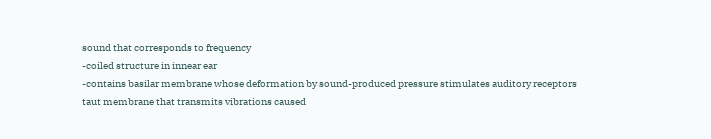sound that corresponds to frequency
-coiled structure in innear ear
-contains basilar membrane whose deformation by sound-produced pressure stimulates auditory receptors
taut membrane that transmits vibrations caused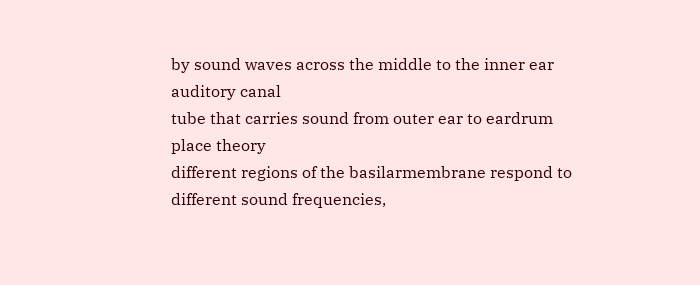by sound waves across the middle to the inner ear
auditory canal
tube that carries sound from outer ear to eardrum
place theory
different regions of the basilarmembrane respond to different sound frequencies,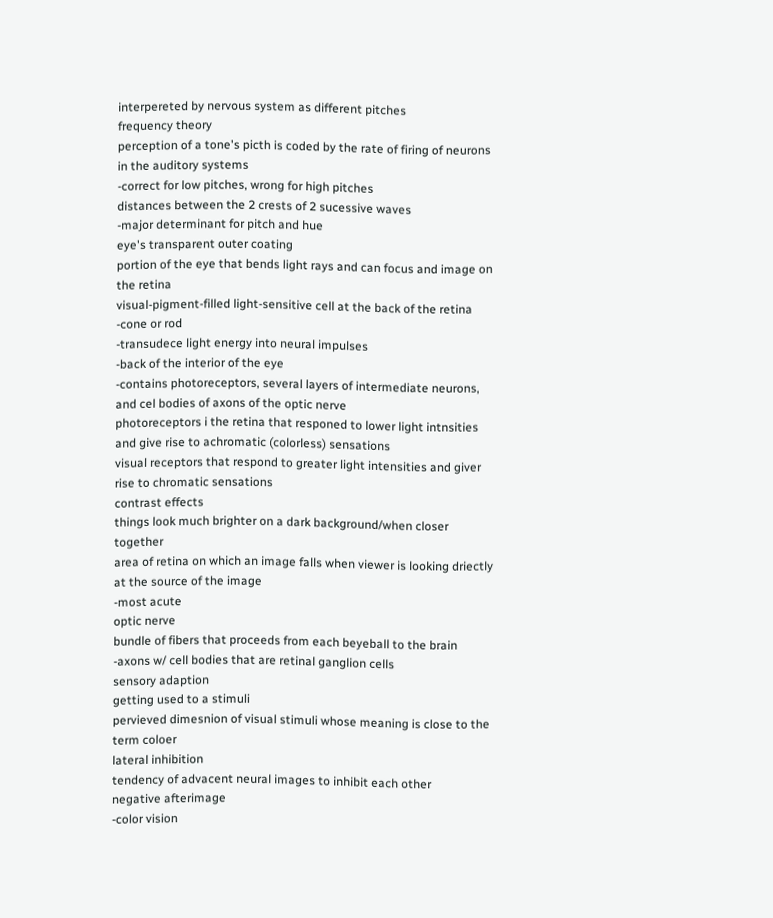interpereted by nervous system as different pitches
frequency theory
perception of a tone's picth is coded by the rate of firing of neurons in the auditory systems
-correct for low pitches, wrong for high pitches
distances between the 2 crests of 2 sucessive waves
-major determinant for pitch and hue
eye's transparent outer coating
portion of the eye that bends light rays and can focus and image on the retina
visual-pigment-filled light-sensitive cell at the back of the retina
-cone or rod
-transudece light energy into neural impulses
-back of the interior of the eye
-contains photoreceptors, several layers of intermediate neurons, and cel bodies of axons of the optic nerve
photoreceptors i the retina that responed to lower light intnsities and give rise to achromatic (colorless) sensations
visual receptors that respond to greater light intensities and giver rise to chromatic sensations
contrast effects
things look much brighter on a dark background/when closer together
area of retina on which an image falls when viewer is looking driectly at the source of the image
-most acute
optic nerve
bundle of fibers that proceeds from each beyeball to the brain
-axons w/ cell bodies that are retinal ganglion cells
sensory adaption
getting used to a stimuli
pervieved dimesnion of visual stimuli whose meaning is close to the term coloer
lateral inhibition
tendency of advacent neural images to inhibit each other
negative afterimage
-color vision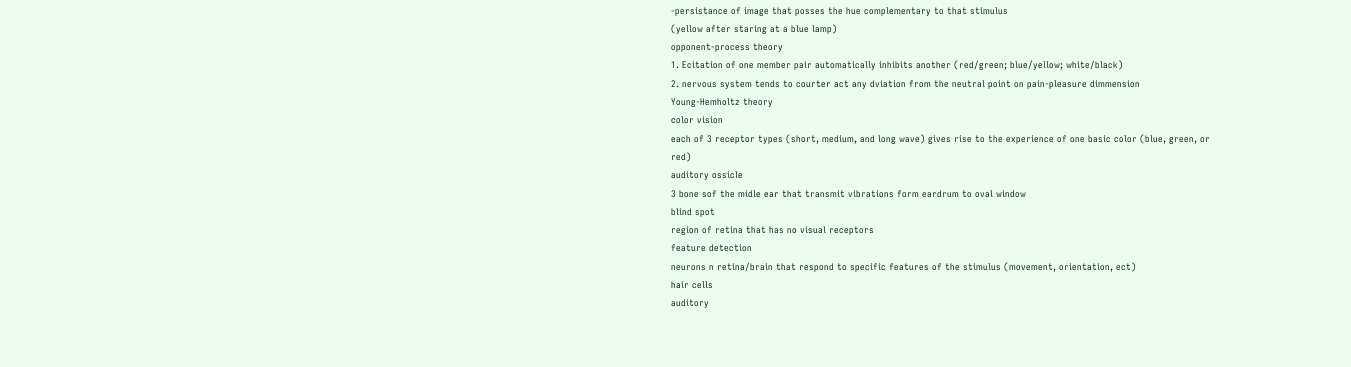-persistance of image that posses the hue complementary to that stimulus
(yellow after staring at a blue lamp)
opponent-process theory
1. Ecitation of one member pair automatically inhibits another (red/green; blue/yellow; white/black)
2. nervous system tends to courter act any dviation from the neutral point on pain-pleasure dimmension
Young-Hemholtz theory
color vision
each of 3 receptor types (short, medium, and long wave) gives rise to the experience of one basic color (blue, green, or red)
auditory ossicle
3 bone sof the midle ear that transmit vibrations form eardrum to oval window
blind spot
region of retina that has no visual receptors
feature detection
neurons n retina/brain that respond to specific features of the stimulus (movement, orientation, ect)
hair cells
auditory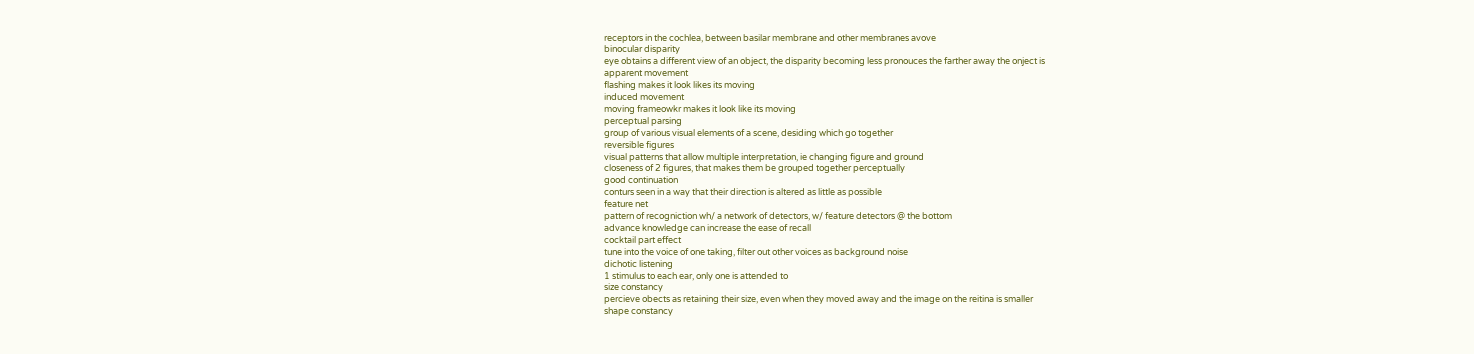receptors in the cochlea, between basilar membrane and other membranes avove
binocular disparity
eye obtains a different view of an object, the disparity becoming less pronouces the farther away the onject is
apparent movement
flashing makes it look likes its moving
induced movement
moving frameowkr makes it look like its moving
perceptual parsing
group of various visual elements of a scene, desiding which go together
reversible figures
visual patterns that allow multiple interpretation, ie changing figure and ground
closeness of 2 figures, that makes them be grouped together perceptually
good continuation
conturs seen in a way that their direction is altered as little as possible
feature net
pattern of recogniction wh/ a network of detectors, w/ feature detectors @ the bottom
advance knowledge can increase the ease of recall
cocktail part effect
tune into the voice of one taking, filter out other voices as background noise
dichotic listening
1 stimulus to each ear, only one is attended to
size constancy
percieve obects as retaining their size, even when they moved away and the image on the reitina is smaller
shape constancy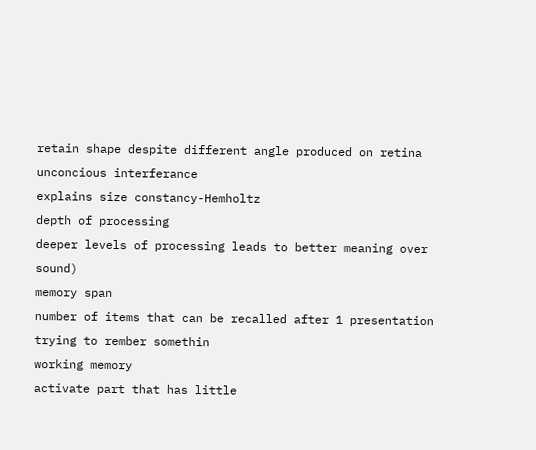retain shape despite different angle produced on retina
unconcious interferance
explains size constancy-Hemholtz
depth of processing
deeper levels of processing leads to better meaning over sound)
memory span
number of items that can be recalled after 1 presentation
trying to rember somethin
working memory
activate part that has little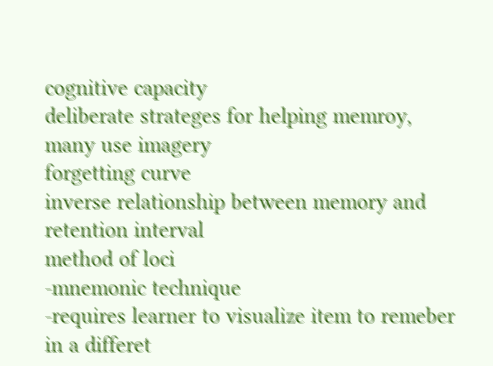cognitive capacity
deliberate strateges for helping memroy, many use imagery
forgetting curve
inverse relationship between memory and retention interval
method of loci
-mnemonic technique
-requires learner to visualize item to remeber in a differet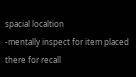spacial localtion
-mentally inspect for item placed there for recall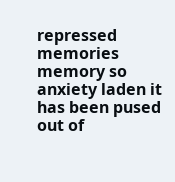repressed memories
memory so anxiety laden it has been pused out of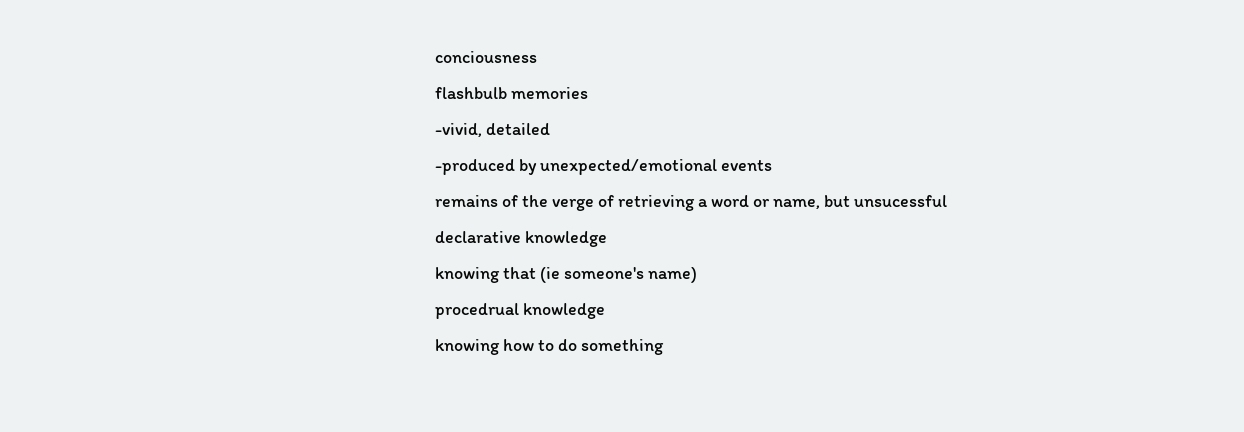conciousness
flashbulb memories
-vivid, detailed
-produced by unexpected/emotional events
remains of the verge of retrieving a word or name, but unsucessful
declarative knowledge
knowing that (ie someone's name)
procedrual knowledge
knowing how to do something